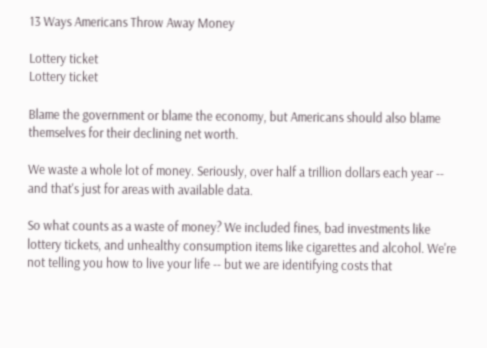13 Ways Americans Throw Away Money

Lottery ticket
Lottery ticket

Blame the government or blame the economy, but Americans should also blame themselves for their declining net worth.

We waste a whole lot of money. Seriously, over half a trillion dollars each year -- and that's just for areas with available data.

So what counts as a waste of money? We included fines, bad investments like lottery tickets, and unhealthy consumption items like cigarettes and alcohol. We're not telling you how to live your life -- but we are identifying costs that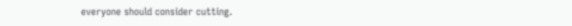everyone should consider cutting.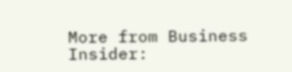More from Business Insider: